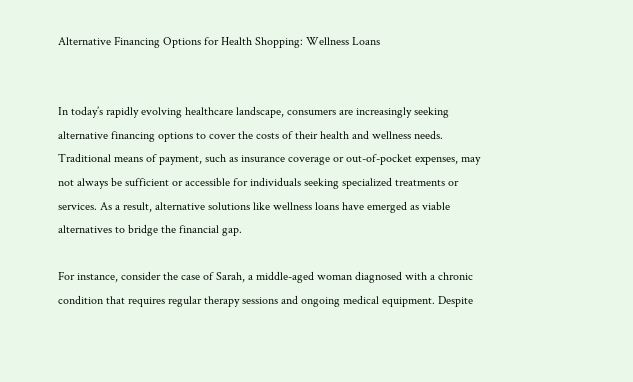Alternative Financing Options for Health Shopping: Wellness Loans


In today’s rapidly evolving healthcare landscape, consumers are increasingly seeking alternative financing options to cover the costs of their health and wellness needs. Traditional means of payment, such as insurance coverage or out-of-pocket expenses, may not always be sufficient or accessible for individuals seeking specialized treatments or services. As a result, alternative solutions like wellness loans have emerged as viable alternatives to bridge the financial gap.

For instance, consider the case of Sarah, a middle-aged woman diagnosed with a chronic condition that requires regular therapy sessions and ongoing medical equipment. Despite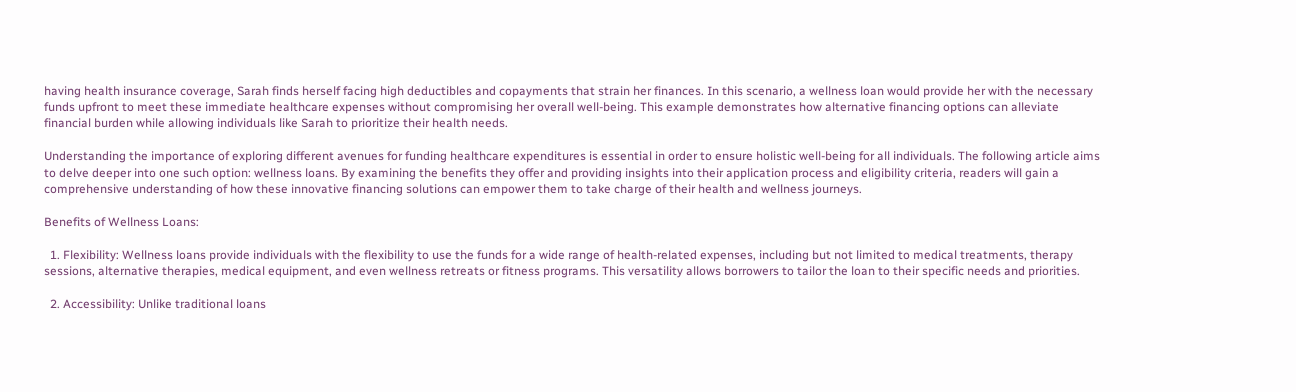having health insurance coverage, Sarah finds herself facing high deductibles and copayments that strain her finances. In this scenario, a wellness loan would provide her with the necessary funds upfront to meet these immediate healthcare expenses without compromising her overall well-being. This example demonstrates how alternative financing options can alleviate financial burden while allowing individuals like Sarah to prioritize their health needs.

Understanding the importance of exploring different avenues for funding healthcare expenditures is essential in order to ensure holistic well-being for all individuals. The following article aims to delve deeper into one such option: wellness loans. By examining the benefits they offer and providing insights into their application process and eligibility criteria, readers will gain a comprehensive understanding of how these innovative financing solutions can empower them to take charge of their health and wellness journeys.

Benefits of Wellness Loans:

  1. Flexibility: Wellness loans provide individuals with the flexibility to use the funds for a wide range of health-related expenses, including but not limited to medical treatments, therapy sessions, alternative therapies, medical equipment, and even wellness retreats or fitness programs. This versatility allows borrowers to tailor the loan to their specific needs and priorities.

  2. Accessibility: Unlike traditional loans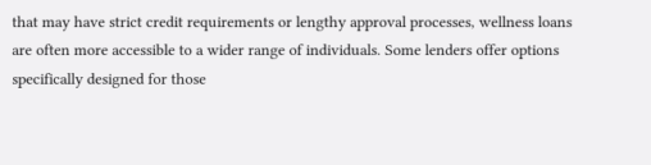that may have strict credit requirements or lengthy approval processes, wellness loans are often more accessible to a wider range of individuals. Some lenders offer options specifically designed for those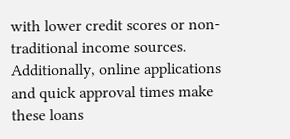with lower credit scores or non-traditional income sources. Additionally, online applications and quick approval times make these loans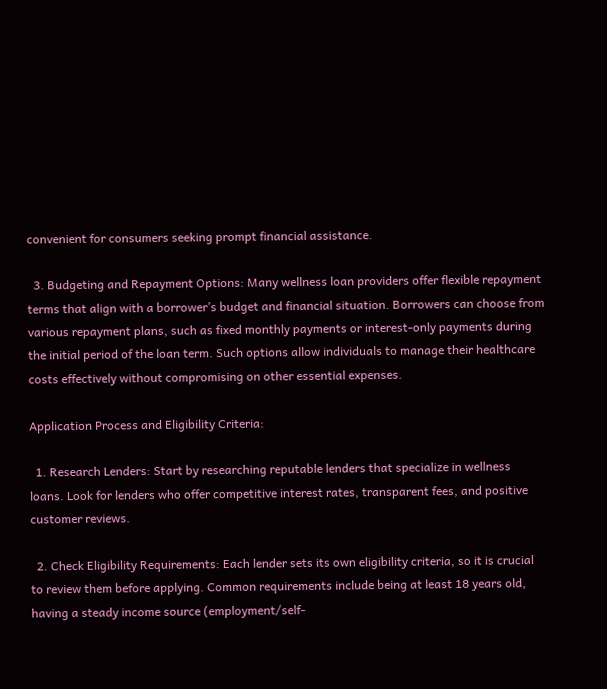convenient for consumers seeking prompt financial assistance.

  3. Budgeting and Repayment Options: Many wellness loan providers offer flexible repayment terms that align with a borrower’s budget and financial situation. Borrowers can choose from various repayment plans, such as fixed monthly payments or interest-only payments during the initial period of the loan term. Such options allow individuals to manage their healthcare costs effectively without compromising on other essential expenses.

Application Process and Eligibility Criteria:

  1. Research Lenders: Start by researching reputable lenders that specialize in wellness loans. Look for lenders who offer competitive interest rates, transparent fees, and positive customer reviews.

  2. Check Eligibility Requirements: Each lender sets its own eligibility criteria, so it is crucial to review them before applying. Common requirements include being at least 18 years old, having a steady income source (employment/self-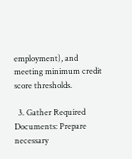employment), and meeting minimum credit score thresholds.

  3. Gather Required Documents: Prepare necessary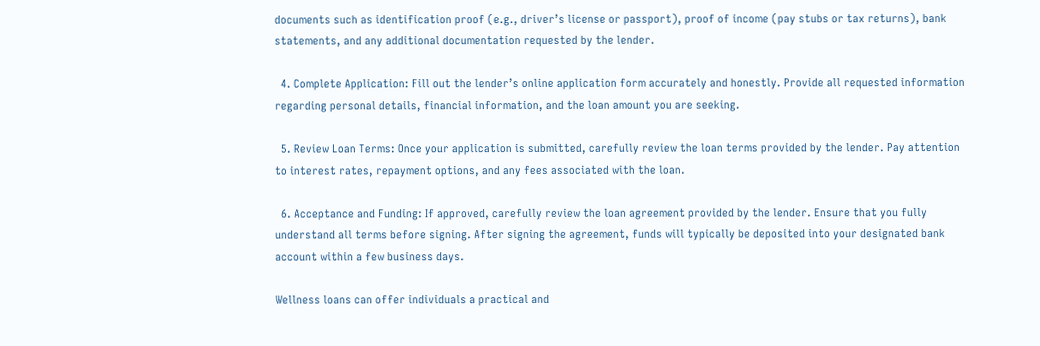documents such as identification proof (e.g., driver’s license or passport), proof of income (pay stubs or tax returns), bank statements, and any additional documentation requested by the lender.

  4. Complete Application: Fill out the lender’s online application form accurately and honestly. Provide all requested information regarding personal details, financial information, and the loan amount you are seeking.

  5. Review Loan Terms: Once your application is submitted, carefully review the loan terms provided by the lender. Pay attention to interest rates, repayment options, and any fees associated with the loan.

  6. Acceptance and Funding: If approved, carefully review the loan agreement provided by the lender. Ensure that you fully understand all terms before signing. After signing the agreement, funds will typically be deposited into your designated bank account within a few business days.

Wellness loans can offer individuals a practical and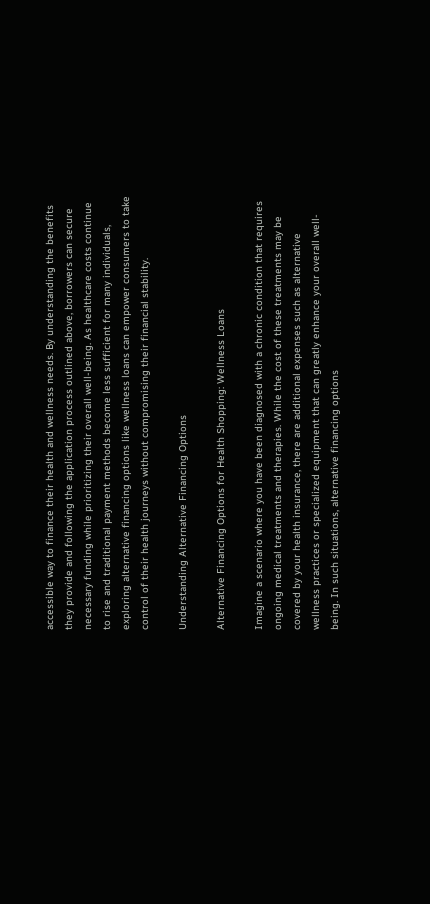accessible way to finance their health and wellness needs. By understanding the benefits they provide and following the application process outlined above, borrowers can secure necessary funding while prioritizing their overall well-being. As healthcare costs continue to rise and traditional payment methods become less sufficient for many individuals, exploring alternative financing options like wellness loans can empower consumers to take control of their health journeys without compromising their financial stability.

Understanding Alternative Financing Options

Alternative Financing Options for Health Shopping: Wellness Loans

Imagine a scenario where you have been diagnosed with a chronic condition that requires ongoing medical treatments and therapies. While the cost of these treatments may be covered by your health insurance, there are additional expenses such as alternative wellness practices or specialized equipment that can greatly enhance your overall well-being. In such situations, alternative financing options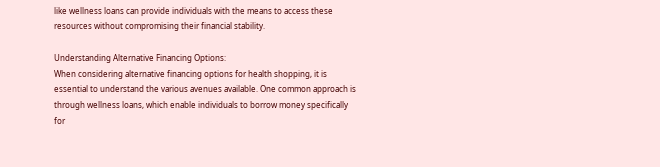like wellness loans can provide individuals with the means to access these resources without compromising their financial stability.

Understanding Alternative Financing Options:
When considering alternative financing options for health shopping, it is essential to understand the various avenues available. One common approach is through wellness loans, which enable individuals to borrow money specifically for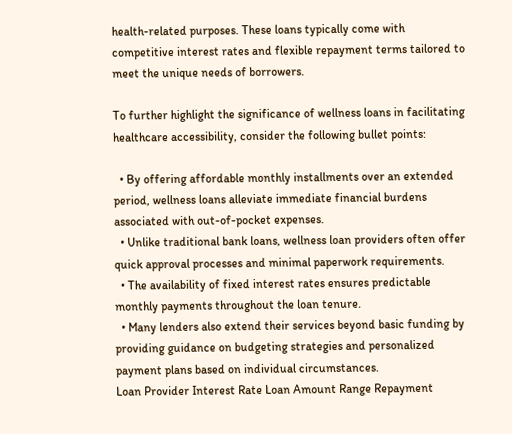health-related purposes. These loans typically come with competitive interest rates and flexible repayment terms tailored to meet the unique needs of borrowers.

To further highlight the significance of wellness loans in facilitating healthcare accessibility, consider the following bullet points:

  • By offering affordable monthly installments over an extended period, wellness loans alleviate immediate financial burdens associated with out-of-pocket expenses.
  • Unlike traditional bank loans, wellness loan providers often offer quick approval processes and minimal paperwork requirements.
  • The availability of fixed interest rates ensures predictable monthly payments throughout the loan tenure.
  • Many lenders also extend their services beyond basic funding by providing guidance on budgeting strategies and personalized payment plans based on individual circumstances.
Loan Provider Interest Rate Loan Amount Range Repayment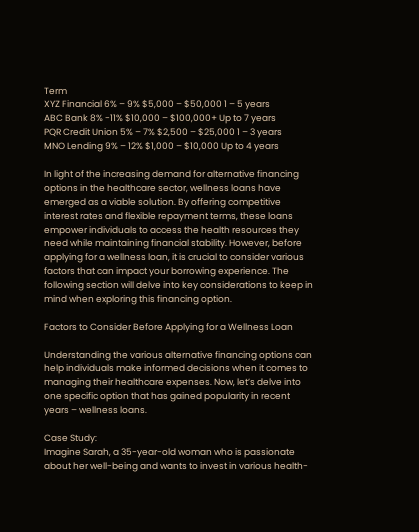Term
XYZ Financial 6% – 9% $5,000 – $50,000 1 – 5 years
ABC Bank 8% -11% $10,000 – $100,000+ Up to 7 years
PQR Credit Union 5% – 7% $2,500 – $25,000 1 – 3 years
MNO Lending 9% – 12% $1,000 – $10,000 Up to 4 years

In light of the increasing demand for alternative financing options in the healthcare sector, wellness loans have emerged as a viable solution. By offering competitive interest rates and flexible repayment terms, these loans empower individuals to access the health resources they need while maintaining financial stability. However, before applying for a wellness loan, it is crucial to consider various factors that can impact your borrowing experience. The following section will delve into key considerations to keep in mind when exploring this financing option.

Factors to Consider Before Applying for a Wellness Loan

Understanding the various alternative financing options can help individuals make informed decisions when it comes to managing their healthcare expenses. Now, let’s delve into one specific option that has gained popularity in recent years – wellness loans.

Case Study:
Imagine Sarah, a 35-year-old woman who is passionate about her well-being and wants to invest in various health-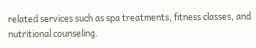related services such as spa treatments, fitness classes, and nutritional counseling.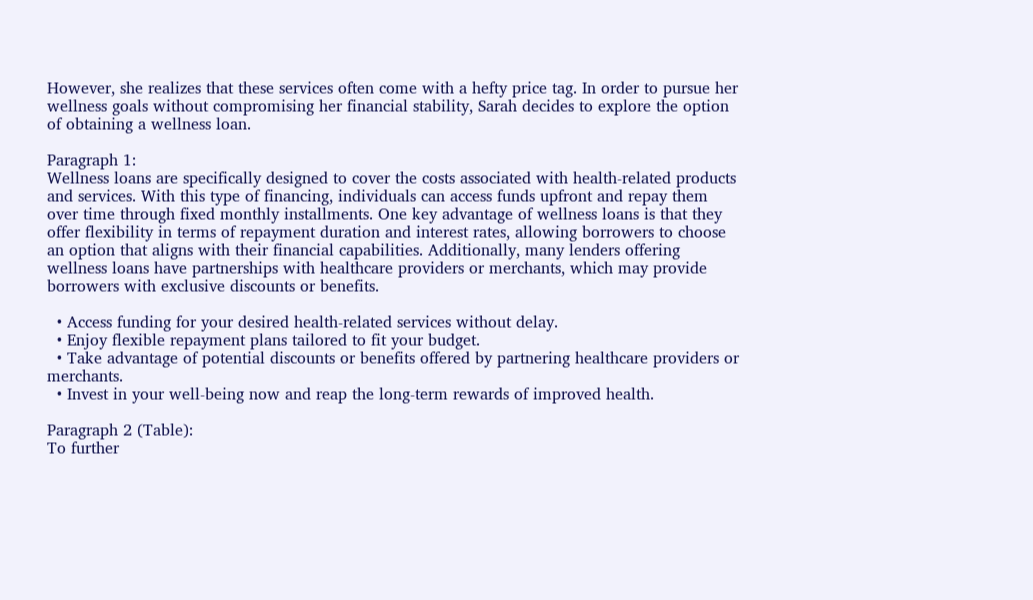However, she realizes that these services often come with a hefty price tag. In order to pursue her wellness goals without compromising her financial stability, Sarah decides to explore the option of obtaining a wellness loan.

Paragraph 1:
Wellness loans are specifically designed to cover the costs associated with health-related products and services. With this type of financing, individuals can access funds upfront and repay them over time through fixed monthly installments. One key advantage of wellness loans is that they offer flexibility in terms of repayment duration and interest rates, allowing borrowers to choose an option that aligns with their financial capabilities. Additionally, many lenders offering wellness loans have partnerships with healthcare providers or merchants, which may provide borrowers with exclusive discounts or benefits.

  • Access funding for your desired health-related services without delay.
  • Enjoy flexible repayment plans tailored to fit your budget.
  • Take advantage of potential discounts or benefits offered by partnering healthcare providers or merchants.
  • Invest in your well-being now and reap the long-term rewards of improved health.

Paragraph 2 (Table):
To further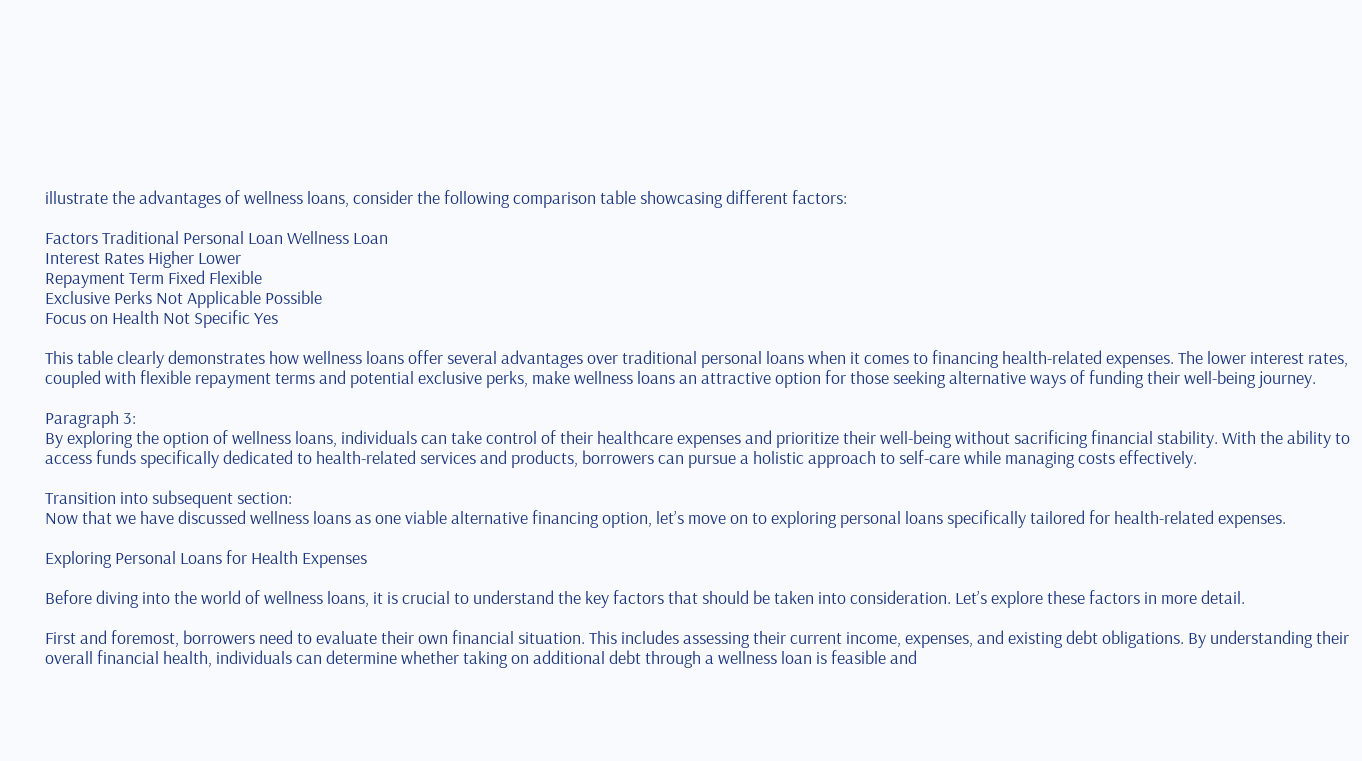illustrate the advantages of wellness loans, consider the following comparison table showcasing different factors:

Factors Traditional Personal Loan Wellness Loan
Interest Rates Higher Lower
Repayment Term Fixed Flexible
Exclusive Perks Not Applicable Possible
Focus on Health Not Specific Yes

This table clearly demonstrates how wellness loans offer several advantages over traditional personal loans when it comes to financing health-related expenses. The lower interest rates, coupled with flexible repayment terms and potential exclusive perks, make wellness loans an attractive option for those seeking alternative ways of funding their well-being journey.

Paragraph 3:
By exploring the option of wellness loans, individuals can take control of their healthcare expenses and prioritize their well-being without sacrificing financial stability. With the ability to access funds specifically dedicated to health-related services and products, borrowers can pursue a holistic approach to self-care while managing costs effectively.

Transition into subsequent section:
Now that we have discussed wellness loans as one viable alternative financing option, let’s move on to exploring personal loans specifically tailored for health-related expenses.

Exploring Personal Loans for Health Expenses

Before diving into the world of wellness loans, it is crucial to understand the key factors that should be taken into consideration. Let’s explore these factors in more detail.

First and foremost, borrowers need to evaluate their own financial situation. This includes assessing their current income, expenses, and existing debt obligations. By understanding their overall financial health, individuals can determine whether taking on additional debt through a wellness loan is feasible and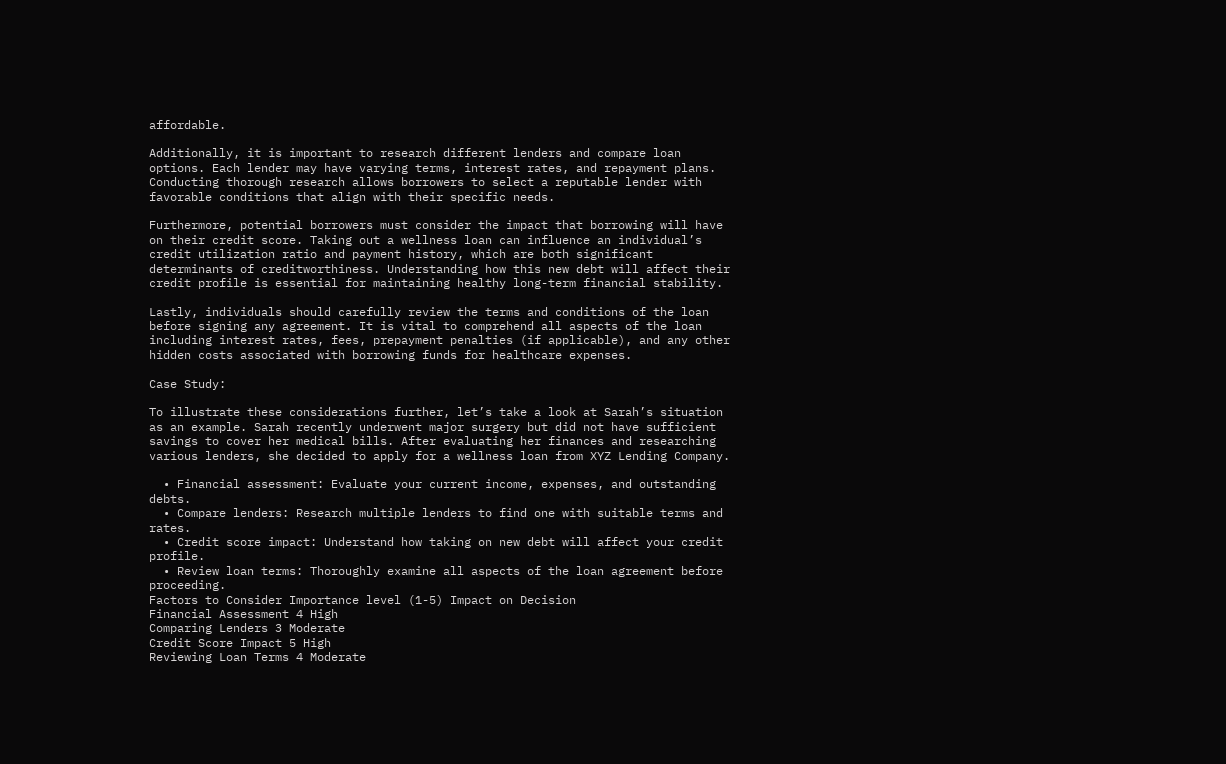affordable.

Additionally, it is important to research different lenders and compare loan options. Each lender may have varying terms, interest rates, and repayment plans. Conducting thorough research allows borrowers to select a reputable lender with favorable conditions that align with their specific needs.

Furthermore, potential borrowers must consider the impact that borrowing will have on their credit score. Taking out a wellness loan can influence an individual’s credit utilization ratio and payment history, which are both significant determinants of creditworthiness. Understanding how this new debt will affect their credit profile is essential for maintaining healthy long-term financial stability.

Lastly, individuals should carefully review the terms and conditions of the loan before signing any agreement. It is vital to comprehend all aspects of the loan including interest rates, fees, prepayment penalties (if applicable), and any other hidden costs associated with borrowing funds for healthcare expenses.

Case Study:

To illustrate these considerations further, let’s take a look at Sarah’s situation as an example. Sarah recently underwent major surgery but did not have sufficient savings to cover her medical bills. After evaluating her finances and researching various lenders, she decided to apply for a wellness loan from XYZ Lending Company.

  • Financial assessment: Evaluate your current income, expenses, and outstanding debts.
  • Compare lenders: Research multiple lenders to find one with suitable terms and rates.
  • Credit score impact: Understand how taking on new debt will affect your credit profile.
  • Review loan terms: Thoroughly examine all aspects of the loan agreement before proceeding.
Factors to Consider Importance level (1-5) Impact on Decision
Financial Assessment 4 High
Comparing Lenders 3 Moderate
Credit Score Impact 5 High
Reviewing Loan Terms 4 Moderate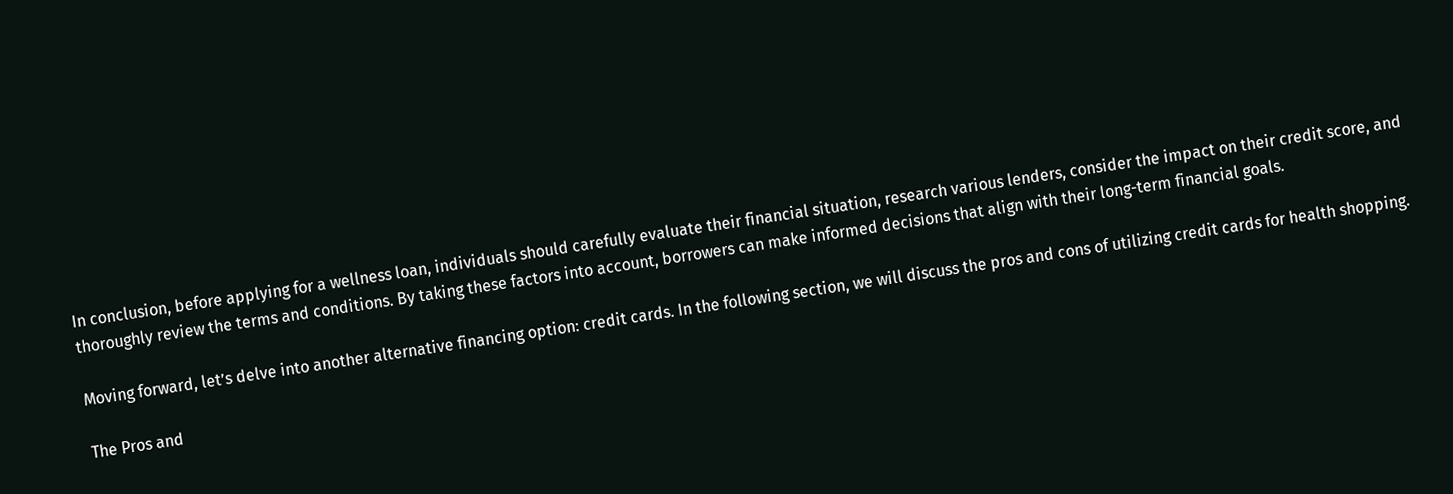In conclusion, before applying for a wellness loan, individuals should carefully evaluate their financial situation, research various lenders, consider the impact on their credit score, and thoroughly review the terms and conditions. By taking these factors into account, borrowers can make informed decisions that align with their long-term financial goals.

Moving forward, let’s delve into another alternative financing option: credit cards. In the following section, we will discuss the pros and cons of utilizing credit cards for health shopping.

The Pros and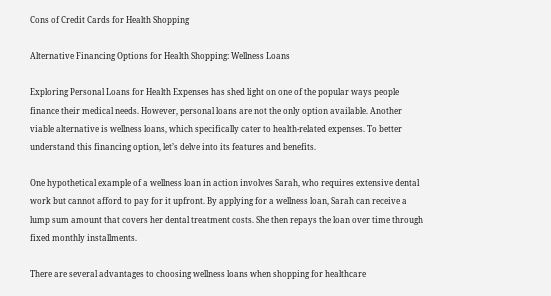Cons of Credit Cards for Health Shopping

Alternative Financing Options for Health Shopping: Wellness Loans

Exploring Personal Loans for Health Expenses has shed light on one of the popular ways people finance their medical needs. However, personal loans are not the only option available. Another viable alternative is wellness loans, which specifically cater to health-related expenses. To better understand this financing option, let’s delve into its features and benefits.

One hypothetical example of a wellness loan in action involves Sarah, who requires extensive dental work but cannot afford to pay for it upfront. By applying for a wellness loan, Sarah can receive a lump sum amount that covers her dental treatment costs. She then repays the loan over time through fixed monthly installments.

There are several advantages to choosing wellness loans when shopping for healthcare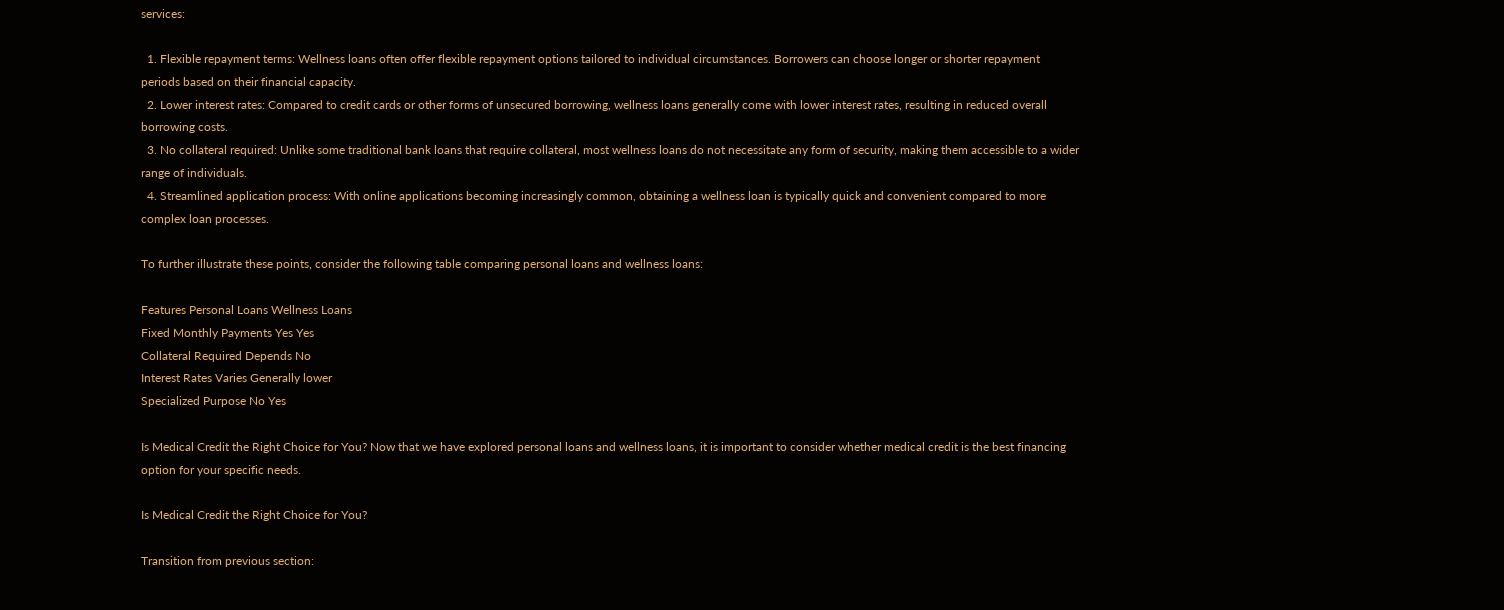services:

  1. Flexible repayment terms: Wellness loans often offer flexible repayment options tailored to individual circumstances. Borrowers can choose longer or shorter repayment periods based on their financial capacity.
  2. Lower interest rates: Compared to credit cards or other forms of unsecured borrowing, wellness loans generally come with lower interest rates, resulting in reduced overall borrowing costs.
  3. No collateral required: Unlike some traditional bank loans that require collateral, most wellness loans do not necessitate any form of security, making them accessible to a wider range of individuals.
  4. Streamlined application process: With online applications becoming increasingly common, obtaining a wellness loan is typically quick and convenient compared to more complex loan processes.

To further illustrate these points, consider the following table comparing personal loans and wellness loans:

Features Personal Loans Wellness Loans
Fixed Monthly Payments Yes Yes
Collateral Required Depends No
Interest Rates Varies Generally lower
Specialized Purpose No Yes

Is Medical Credit the Right Choice for You? Now that we have explored personal loans and wellness loans, it is important to consider whether medical credit is the best financing option for your specific needs.

Is Medical Credit the Right Choice for You?

Transition from previous section: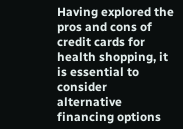Having explored the pros and cons of credit cards for health shopping, it is essential to consider alternative financing options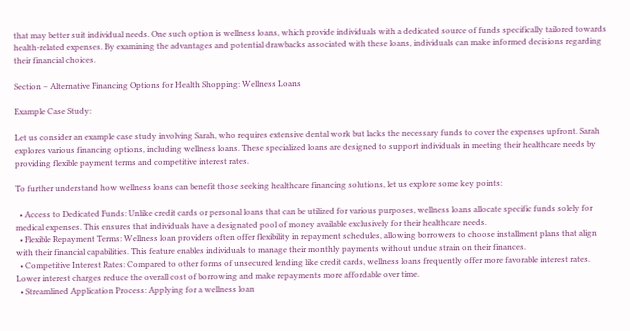that may better suit individual needs. One such option is wellness loans, which provide individuals with a dedicated source of funds specifically tailored towards health-related expenses. By examining the advantages and potential drawbacks associated with these loans, individuals can make informed decisions regarding their financial choices.

Section – Alternative Financing Options for Health Shopping: Wellness Loans

Example Case Study:

Let us consider an example case study involving Sarah, who requires extensive dental work but lacks the necessary funds to cover the expenses upfront. Sarah explores various financing options, including wellness loans. These specialized loans are designed to support individuals in meeting their healthcare needs by providing flexible payment terms and competitive interest rates.

To further understand how wellness loans can benefit those seeking healthcare financing solutions, let us explore some key points:

  • Access to Dedicated Funds: Unlike credit cards or personal loans that can be utilized for various purposes, wellness loans allocate specific funds solely for medical expenses. This ensures that individuals have a designated pool of money available exclusively for their healthcare needs.
  • Flexible Repayment Terms: Wellness loan providers often offer flexibility in repayment schedules, allowing borrowers to choose installment plans that align with their financial capabilities. This feature enables individuals to manage their monthly payments without undue strain on their finances.
  • Competitive Interest Rates: Compared to other forms of unsecured lending like credit cards, wellness loans frequently offer more favorable interest rates. Lower interest charges reduce the overall cost of borrowing and make repayments more affordable over time.
  • Streamlined Application Process: Applying for a wellness loan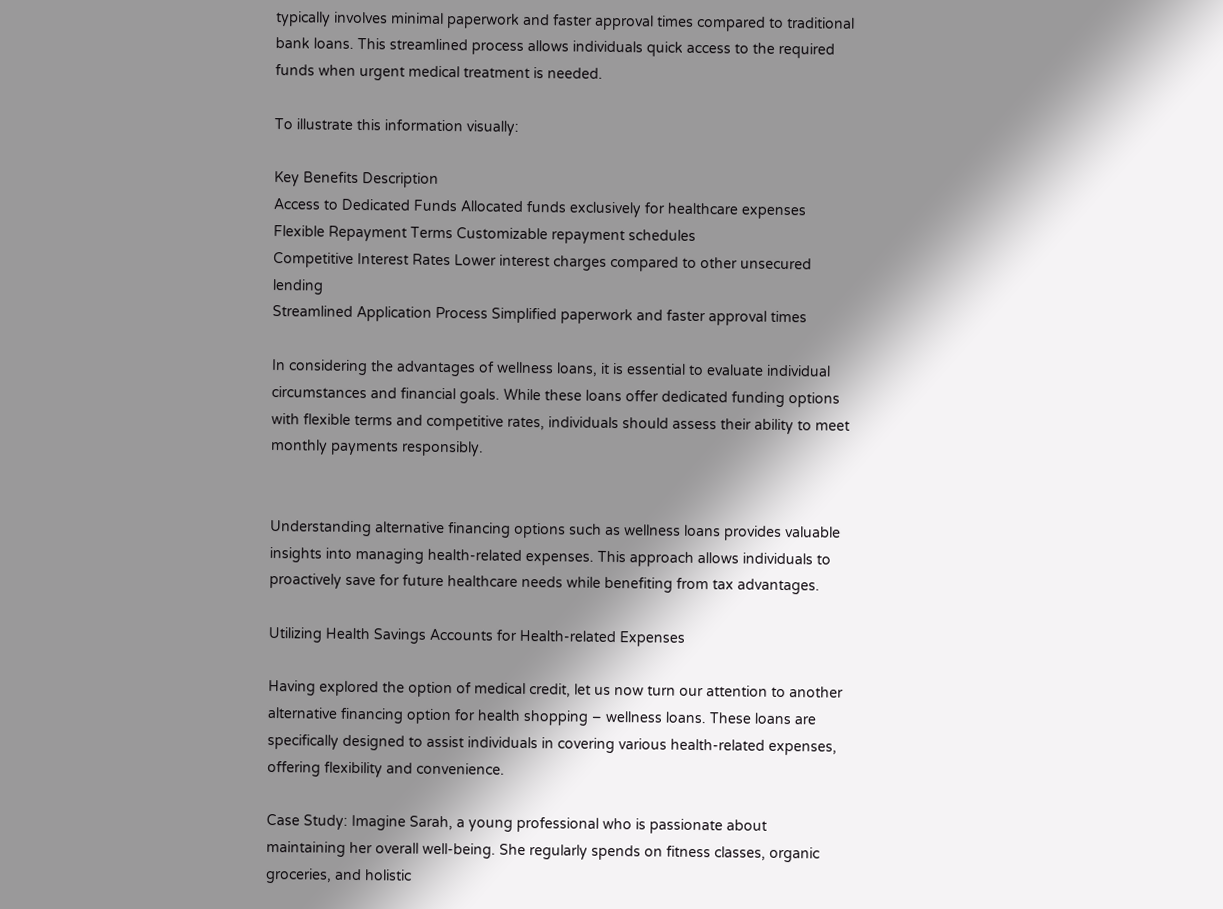typically involves minimal paperwork and faster approval times compared to traditional bank loans. This streamlined process allows individuals quick access to the required funds when urgent medical treatment is needed.

To illustrate this information visually:

Key Benefits Description
Access to Dedicated Funds Allocated funds exclusively for healthcare expenses
Flexible Repayment Terms Customizable repayment schedules
Competitive Interest Rates Lower interest charges compared to other unsecured lending
Streamlined Application Process Simplified paperwork and faster approval times

In considering the advantages of wellness loans, it is essential to evaluate individual circumstances and financial goals. While these loans offer dedicated funding options with flexible terms and competitive rates, individuals should assess their ability to meet monthly payments responsibly.


Understanding alternative financing options such as wellness loans provides valuable insights into managing health-related expenses. This approach allows individuals to proactively save for future healthcare needs while benefiting from tax advantages.

Utilizing Health Savings Accounts for Health-related Expenses

Having explored the option of medical credit, let us now turn our attention to another alternative financing option for health shopping – wellness loans. These loans are specifically designed to assist individuals in covering various health-related expenses, offering flexibility and convenience.

Case Study: Imagine Sarah, a young professional who is passionate about maintaining her overall well-being. She regularly spends on fitness classes, organic groceries, and holistic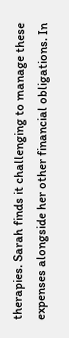therapies. Sarah finds it challenging to manage these expenses alongside her other financial obligations. In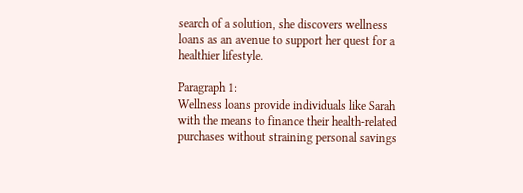search of a solution, she discovers wellness loans as an avenue to support her quest for a healthier lifestyle.

Paragraph 1:
Wellness loans provide individuals like Sarah with the means to finance their health-related purchases without straining personal savings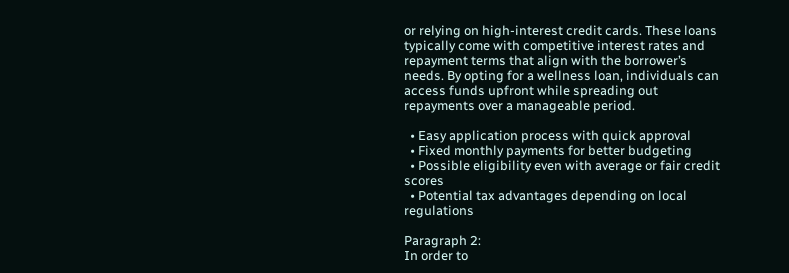or relying on high-interest credit cards. These loans typically come with competitive interest rates and repayment terms that align with the borrower’s needs. By opting for a wellness loan, individuals can access funds upfront while spreading out repayments over a manageable period.

  • Easy application process with quick approval
  • Fixed monthly payments for better budgeting
  • Possible eligibility even with average or fair credit scores
  • Potential tax advantages depending on local regulations

Paragraph 2:
In order to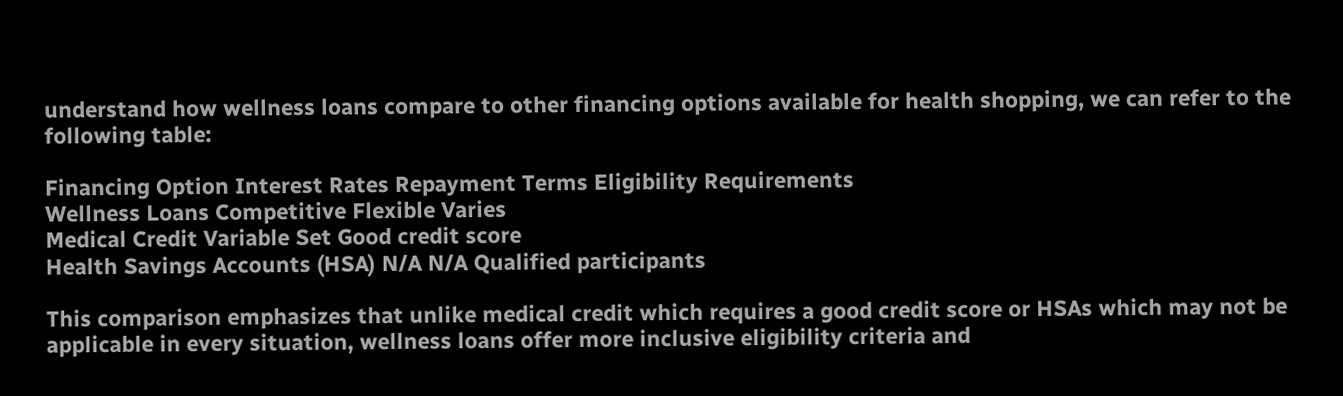understand how wellness loans compare to other financing options available for health shopping, we can refer to the following table:

Financing Option Interest Rates Repayment Terms Eligibility Requirements
Wellness Loans Competitive Flexible Varies
Medical Credit Variable Set Good credit score
Health Savings Accounts (HSA) N/A N/A Qualified participants

This comparison emphasizes that unlike medical credit which requires a good credit score or HSAs which may not be applicable in every situation, wellness loans offer more inclusive eligibility criteria and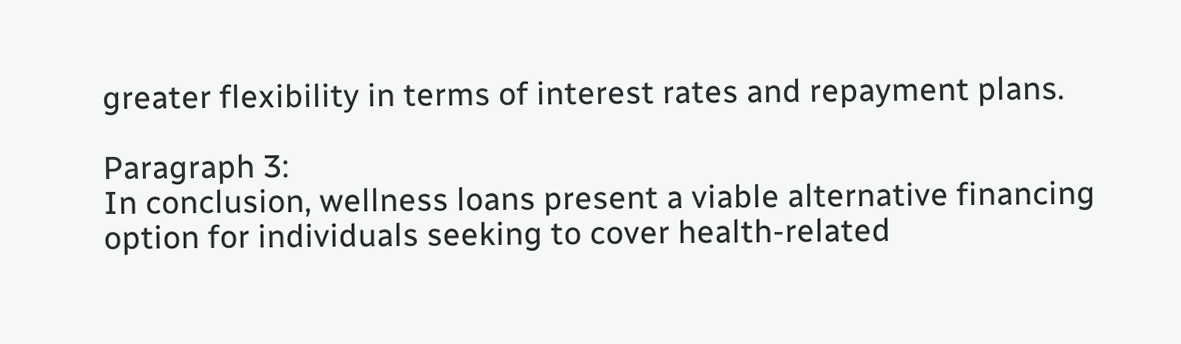greater flexibility in terms of interest rates and repayment plans.

Paragraph 3:
In conclusion, wellness loans present a viable alternative financing option for individuals seeking to cover health-related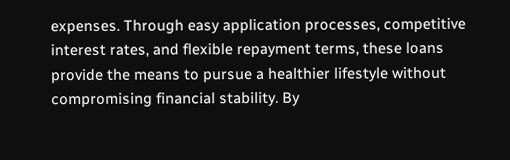expenses. Through easy application processes, competitive interest rates, and flexible repayment terms, these loans provide the means to pursue a healthier lifestyle without compromising financial stability. By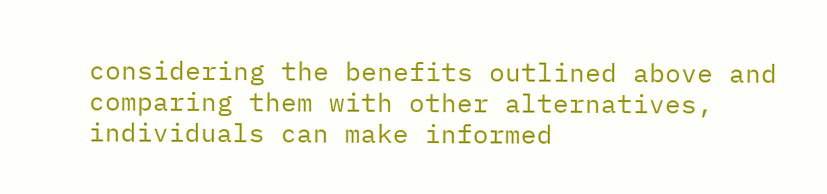considering the benefits outlined above and comparing them with other alternatives, individuals can make informed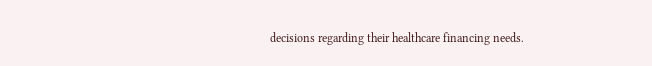decisions regarding their healthcare financing needs.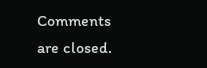Comments are closed.